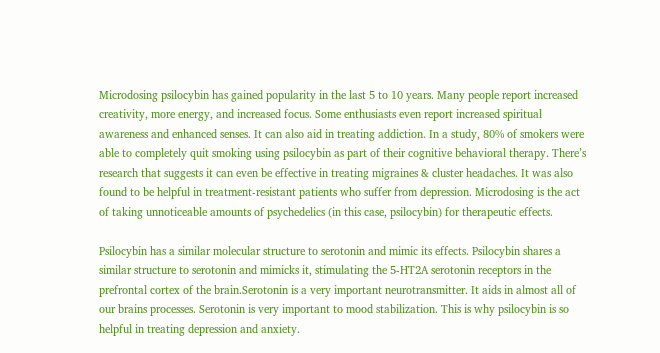Microdosing psilocybin has gained popularity in the last 5 to 10 years. Many people report increased creativity, more energy, and increased focus. Some enthusiasts even report increased spiritual awareness and enhanced senses. It can also aid in treating addiction. In a study, 80% of smokers were able to completely quit smoking using psilocybin as part of their cognitive behavioral therapy. There’s research that suggests it can even be effective in treating migraines & cluster headaches. It was also found to be helpful in treatment-resistant patients who suffer from depression. Microdosing is the act of taking unnoticeable amounts of psychedelics (in this case, psilocybin) for therapeutic effects.

Psilocybin has a similar molecular structure to serotonin and mimic its effects. Psilocybin shares a similar structure to serotonin and mimicks it, stimulating the 5-HT2A serotonin receptors in the prefrontal cortex of the brain.Serotonin is a very important neurotransmitter. It aids in almost all of our brains processes. Serotonin is very important to mood stabilization. This is why psilocybin is so helpful in treating depression and anxiety.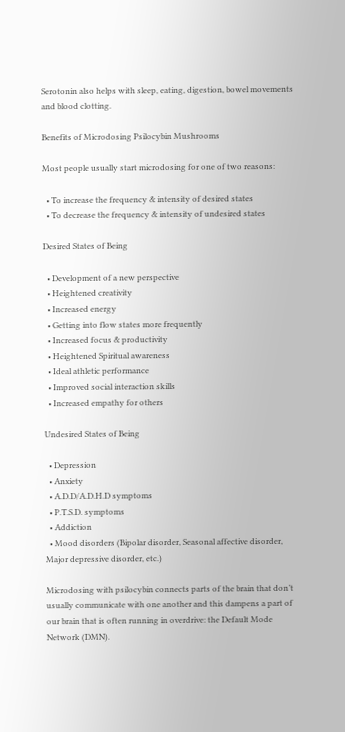Serotonin also helps with sleep, eating, digestion, bowel movements and blood clotting.

Benefits of Microdosing Psilocybin Mushrooms

Most people usually start microdosing for one of two reasons:

  • To increase the frequency & intensity of desired states
  • To decrease the frequency & intensity of undesired states

Desired States of Being

  • Development of a new perspective
  • Heightened creativity
  • Increased energy
  • Getting into flow states more frequently
  • Increased focus & productivity
  • Heightened Spiritual awareness
  • Ideal athletic performance
  • Improved social interaction skills
  • Increased empathy for others

Undesired States of Being

  • Depression
  • Anxiety
  • A.D.D/A.D.H.D symptoms
  • P.T.S.D. symptoms
  • Addiction
  • Mood disorders (Bipolar disorder, Seasonal affective disorder, Major depressive disorder, etc.)

Microdosing with psilocybin connects parts of the brain that don’t usually communicate with one another and this dampens a part of our brain that is often running in overdrive: the Default Mode Network (DMN).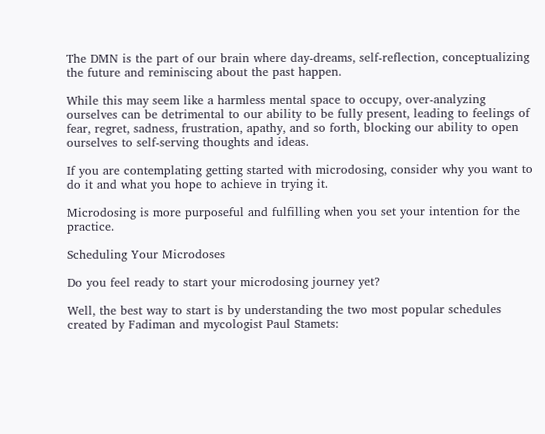The DMN is the part of our brain where day-dreams, self-reflection, conceptualizing the future and reminiscing about the past happen.

While this may seem like a harmless mental space to occupy, over-analyzing ourselves can be detrimental to our ability to be fully present, leading to feelings of fear, regret, sadness, frustration, apathy, and so forth, blocking our ability to open ourselves to self-serving thoughts and ideas.

If you are contemplating getting started with microdosing, consider why you want to do it and what you hope to achieve in trying it.

Microdosing is more purposeful and fulfilling when you set your intention for the practice.

Scheduling Your Microdoses

Do you feel ready to start your microdosing journey yet?

Well, the best way to start is by understanding the two most popular schedules created by Fadiman and mycologist Paul Stamets: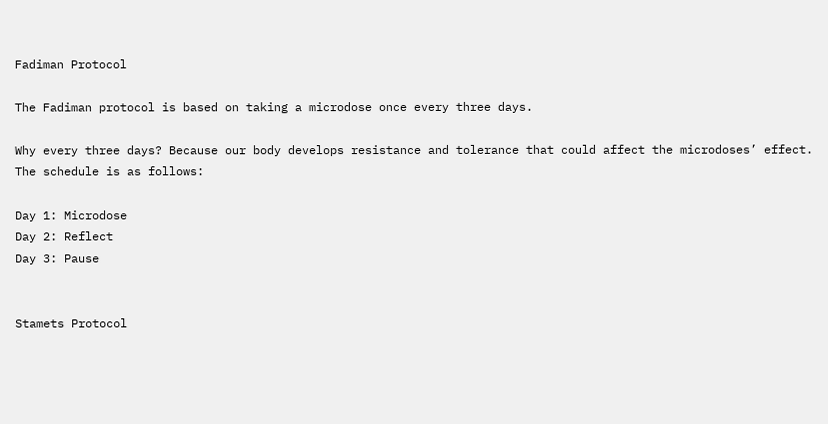Fadiman Protocol

The Fadiman protocol is based on taking a microdose once every three days.

Why every three days? Because our body develops resistance and tolerance that could affect the microdoses’ effect. The schedule is as follows:

Day 1: Microdose
Day 2: Reflect
Day 3: Pause


Stamets Protocol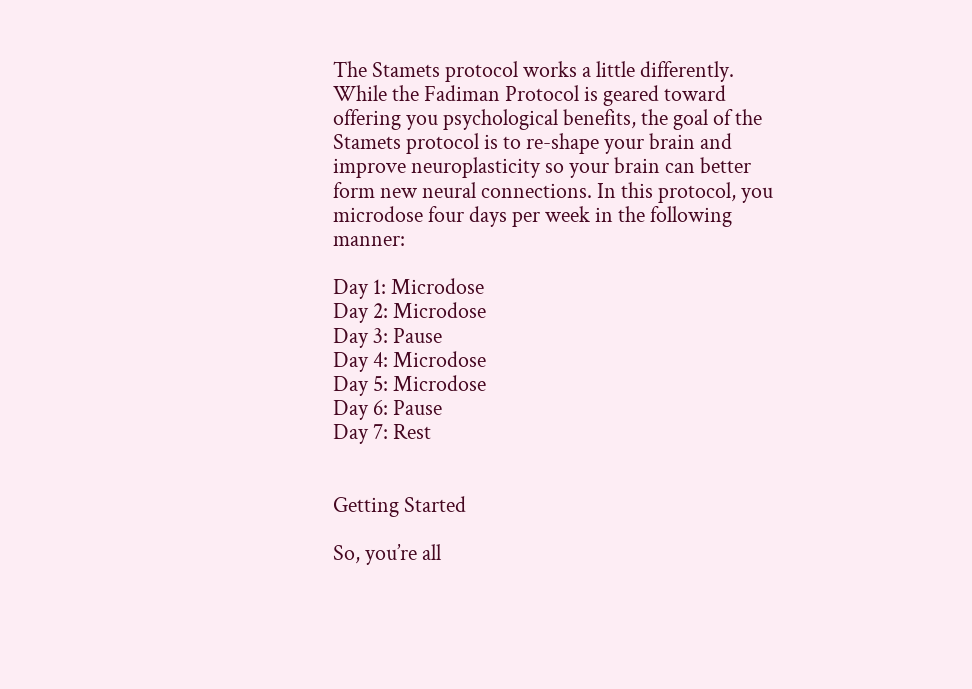The Stamets protocol works a little differently. While the Fadiman Protocol is geared toward offering you psychological benefits, the goal of the Stamets protocol is to re-shape your brain and improve neuroplasticity so your brain can better form new neural connections. In this protocol, you microdose four days per week in the following manner:

Day 1: Microdose
Day 2: Microdose
Day 3: Pause
Day 4: Microdose
Day 5: Microdose
Day 6: Pause
Day 7: Rest


Getting Started

So, you’re all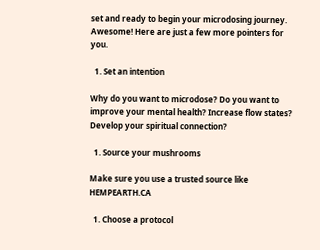set and ready to begin your microdosing journey. Awesome! Here are just a few more pointers for you.

  1. Set an intention

Why do you want to microdose? Do you want to improve your mental health? Increase flow states? Develop your spiritual connection?

  1. Source your mushrooms

Make sure you use a trusted source like HEMPEARTH.CA

  1. Choose a protocol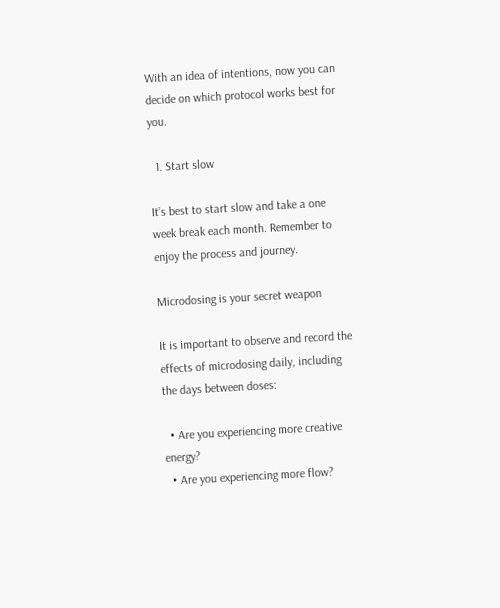With an idea of intentions, now you can decide on which protocol works best for you.

  1. Start slow

It’s best to start slow and take a one week break each month. Remember to enjoy the process and journey.

Microdosing is your secret weapon

It is important to observe and record the effects of microdosing daily, including the days between doses:

  • Are you experiencing more creative energy?
  • Are you experiencing more flow?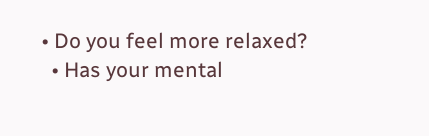• Do you feel more relaxed?
  • Has your mental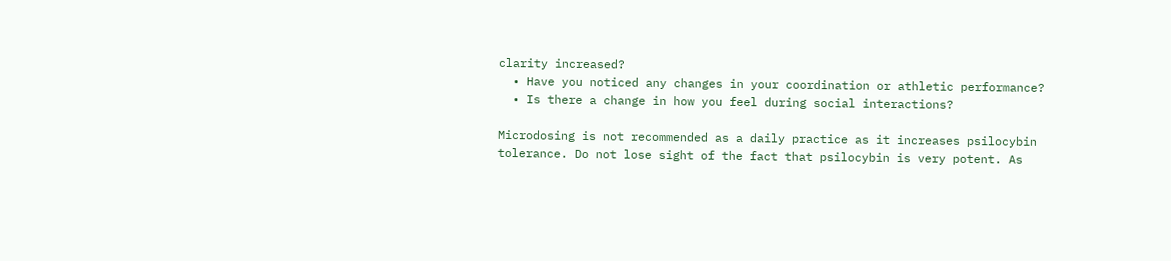clarity increased?
  • Have you noticed any changes in your coordination or athletic performance?
  • Is there a change in how you feel during social interactions?

Microdosing is not recommended as a daily practice as it increases psilocybin tolerance. Do not lose sight of the fact that psilocybin is very potent. As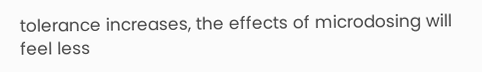tolerance increases, the effects of microdosing will feel less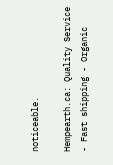noticeable.

Hempearth.ca: Quality Service - Fast shipping - Organic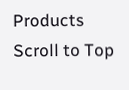Products
Scroll to Top